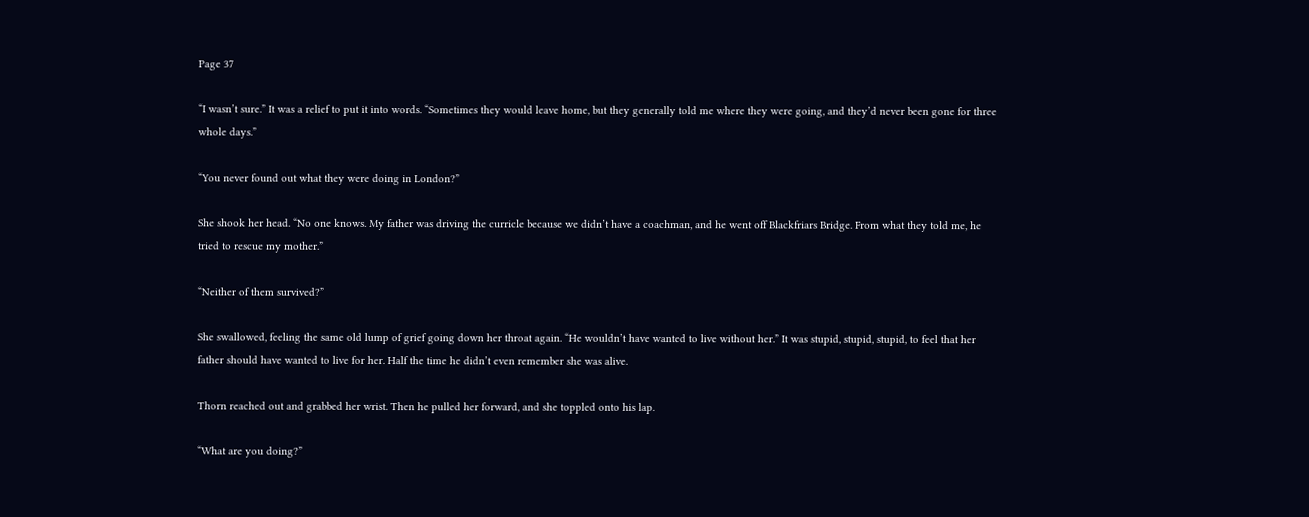Page 37

“I wasn’t sure.” It was a relief to put it into words. “Sometimes they would leave home, but they generally told me where they were going, and they’d never been gone for three whole days.”

“You never found out what they were doing in London?”

She shook her head. “No one knows. My father was driving the curricle because we didn’t have a coachman, and he went off Blackfriars Bridge. From what they told me, he tried to rescue my mother.”

“Neither of them survived?”

She swallowed, feeling the same old lump of grief going down her throat again. “He wouldn’t have wanted to live without her.” It was stupid, stupid, stupid, to feel that her father should have wanted to live for her. Half the time he didn’t even remember she was alive.

Thorn reached out and grabbed her wrist. Then he pulled her forward, and she toppled onto his lap.

“What are you doing?”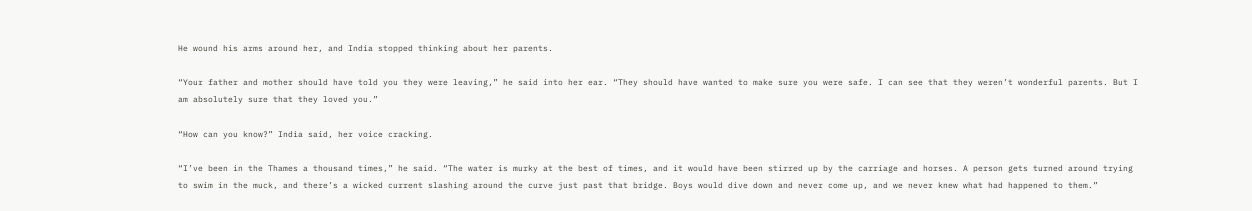He wound his arms around her, and India stopped thinking about her parents.

“Your father and mother should have told you they were leaving,” he said into her ear. “They should have wanted to make sure you were safe. I can see that they weren’t wonderful parents. But I am absolutely sure that they loved you.”

“How can you know?” India said, her voice cracking.

“I’ve been in the Thames a thousand times,” he said. “The water is murky at the best of times, and it would have been stirred up by the carriage and horses. A person gets turned around trying to swim in the muck, and there’s a wicked current slashing around the curve just past that bridge. Boys would dive down and never come up, and we never knew what had happened to them.”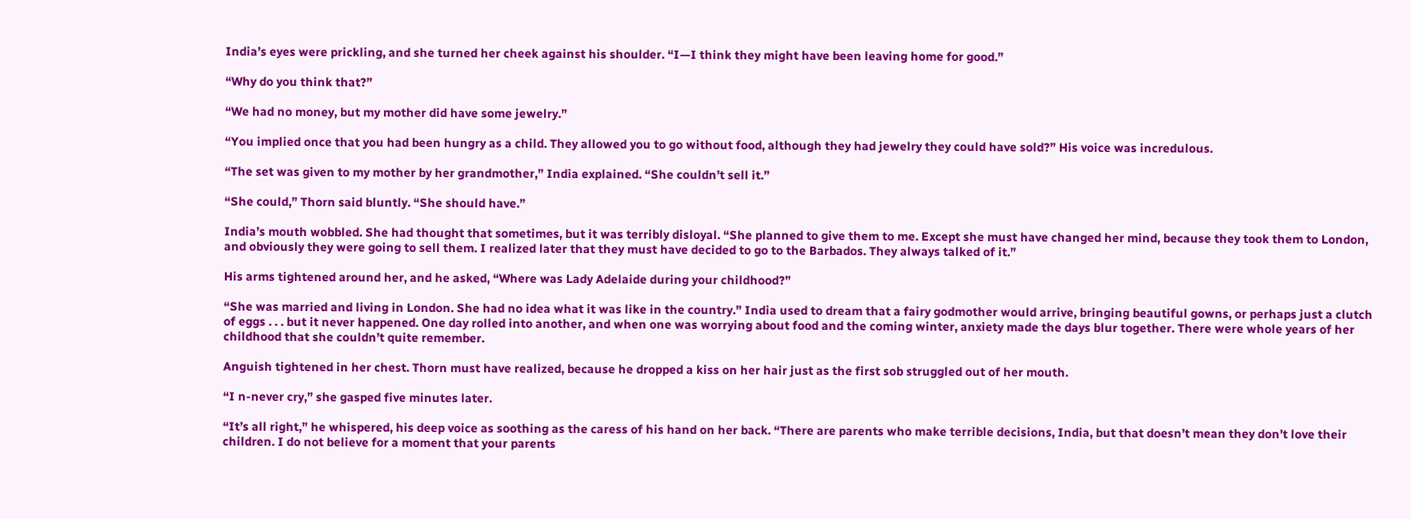India’s eyes were prickling, and she turned her cheek against his shoulder. “I—I think they might have been leaving home for good.”

“Why do you think that?”

“We had no money, but my mother did have some jewelry.”

“You implied once that you had been hungry as a child. They allowed you to go without food, although they had jewelry they could have sold?” His voice was incredulous.

“The set was given to my mother by her grandmother,” India explained. “She couldn’t sell it.”

“She could,” Thorn said bluntly. “She should have.”

India’s mouth wobbled. She had thought that sometimes, but it was terribly disloyal. “She planned to give them to me. Except she must have changed her mind, because they took them to London, and obviously they were going to sell them. I realized later that they must have decided to go to the Barbados. They always talked of it.”

His arms tightened around her, and he asked, “Where was Lady Adelaide during your childhood?”

“She was married and living in London. She had no idea what it was like in the country.” India used to dream that a fairy godmother would arrive, bringing beautiful gowns, or perhaps just a clutch of eggs . . . but it never happened. One day rolled into another, and when one was worrying about food and the coming winter, anxiety made the days blur together. There were whole years of her childhood that she couldn’t quite remember.

Anguish tightened in her chest. Thorn must have realized, because he dropped a kiss on her hair just as the first sob struggled out of her mouth.

“I n-never cry,” she gasped five minutes later.

“It’s all right,” he whispered, his deep voice as soothing as the caress of his hand on her back. “There are parents who make terrible decisions, India, but that doesn’t mean they don’t love their children. I do not believe for a moment that your parents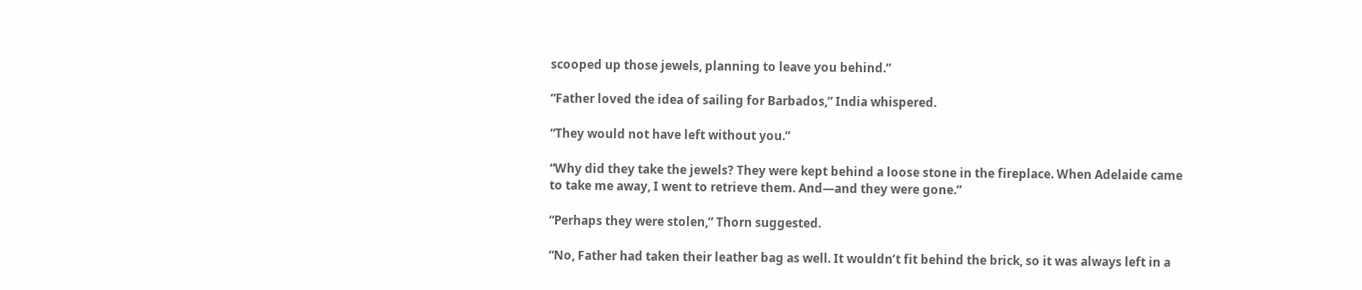scooped up those jewels, planning to leave you behind.”

“Father loved the idea of sailing for Barbados,” India whispered.

“They would not have left without you.”

“Why did they take the jewels? They were kept behind a loose stone in the fireplace. When Adelaide came to take me away, I went to retrieve them. And—and they were gone.”

“Perhaps they were stolen,” Thorn suggested.

“No, Father had taken their leather bag as well. It wouldn’t fit behind the brick, so it was always left in a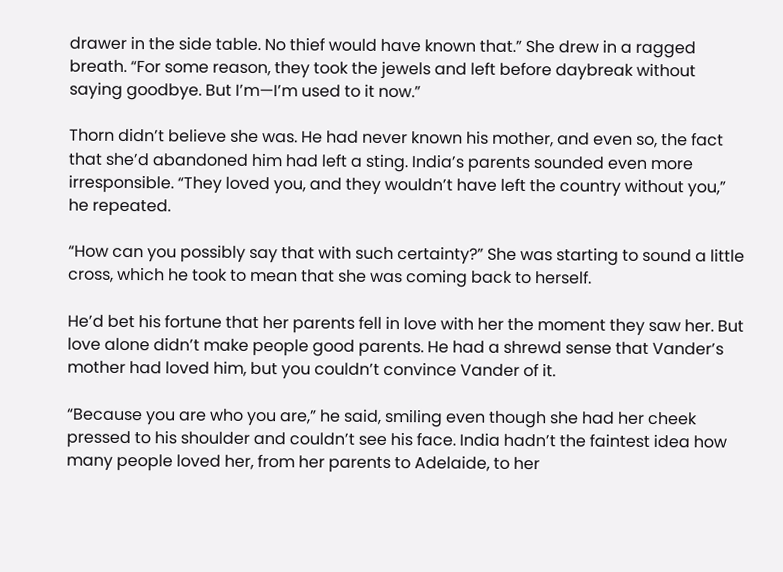drawer in the side table. No thief would have known that.” She drew in a ragged breath. “For some reason, they took the jewels and left before daybreak without saying goodbye. But I’m—I’m used to it now.”

Thorn didn’t believe she was. He had never known his mother, and even so, the fact that she’d abandoned him had left a sting. India’s parents sounded even more irresponsible. “They loved you, and they wouldn’t have left the country without you,” he repeated.

“How can you possibly say that with such certainty?” She was starting to sound a little cross, which he took to mean that she was coming back to herself.

He’d bet his fortune that her parents fell in love with her the moment they saw her. But love alone didn’t make people good parents. He had a shrewd sense that Vander’s mother had loved him, but you couldn’t convince Vander of it.

“Because you are who you are,” he said, smiling even though she had her cheek pressed to his shoulder and couldn’t see his face. India hadn’t the faintest idea how many people loved her, from her parents to Adelaide, to her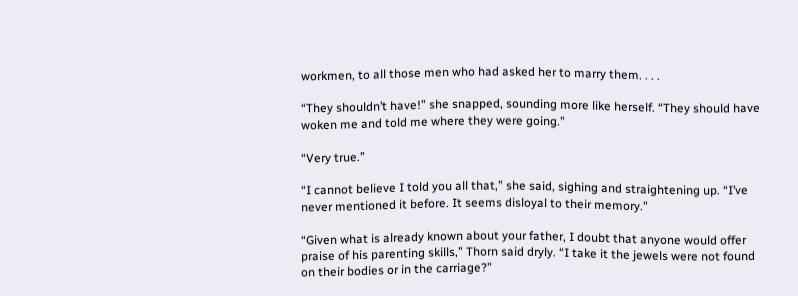workmen, to all those men who had asked her to marry them. . . .

“They shouldn’t have!” she snapped, sounding more like herself. “They should have woken me and told me where they were going.”

“Very true.”

“I cannot believe I told you all that,” she said, sighing and straightening up. “I’ve never mentioned it before. It seems disloyal to their memory.”

“Given what is already known about your father, I doubt that anyone would offer praise of his parenting skills,” Thorn said dryly. “I take it the jewels were not found on their bodies or in the carriage?”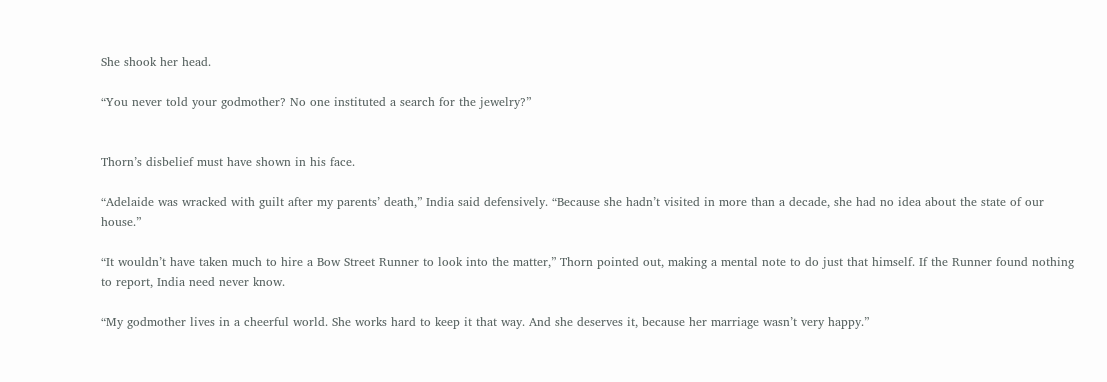She shook her head.

“You never told your godmother? No one instituted a search for the jewelry?”


Thorn’s disbelief must have shown in his face.

“Adelaide was wracked with guilt after my parents’ death,” India said defensively. “Because she hadn’t visited in more than a decade, she had no idea about the state of our house.”

“It wouldn’t have taken much to hire a Bow Street Runner to look into the matter,” Thorn pointed out, making a mental note to do just that himself. If the Runner found nothing to report, India need never know.

“My godmother lives in a cheerful world. She works hard to keep it that way. And she deserves it, because her marriage wasn’t very happy.”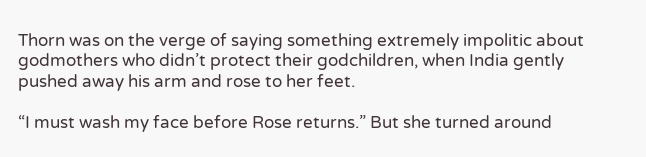Thorn was on the verge of saying something extremely impolitic about godmothers who didn’t protect their godchildren, when India gently pushed away his arm and rose to her feet.

“I must wash my face before Rose returns.” But she turned around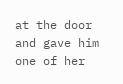at the door and gave him one of her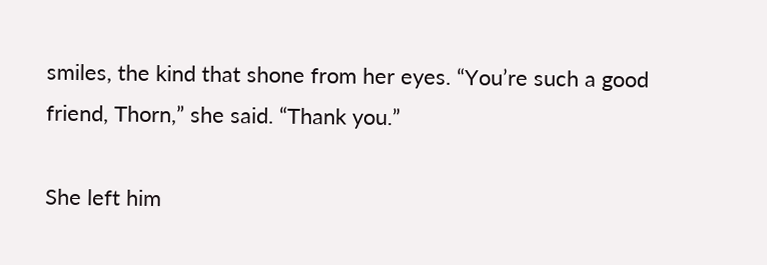smiles, the kind that shone from her eyes. “You’re such a good friend, Thorn,” she said. “Thank you.”

She left him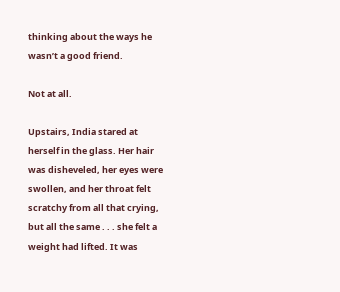thinking about the ways he wasn’t a good friend.

Not at all.

Upstairs, India stared at herself in the glass. Her hair was disheveled, her eyes were swollen, and her throat felt scratchy from all that crying, but all the same . . . she felt a weight had lifted. It was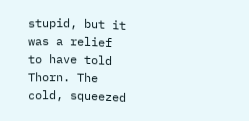stupid, but it was a relief to have told Thorn. The cold, squeezed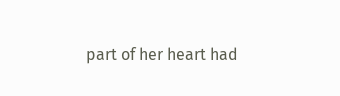part of her heart had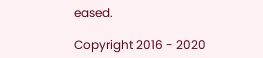eased.

Copyright 2016 - 2020